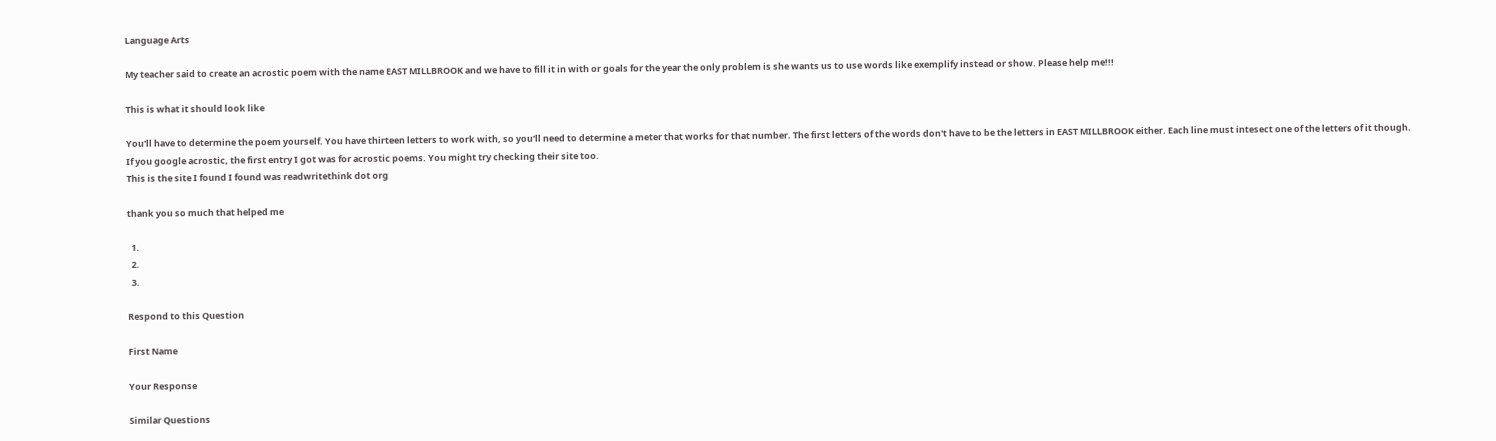Language Arts

My teacher said to create an acrostic poem with the name EAST MILLBROOK and we have to fill it in with or goals for the year the only problem is she wants us to use words like exemplify instead or show. Please help me!!!

This is what it should look like

You'll have to determine the poem yourself. You have thirteen letters to work with, so you'll need to determine a meter that works for that number. The first letters of the words don't have to be the letters in EAST MILLBROOK either. Each line must intesect one of the letters of it though.
If you google acrostic, the first entry I got was for acrostic poems. You might try checking their site too.
This is the site I found I found was readwritethink dot org

thank you so much that helped me

  1.
  2.
  3.

Respond to this Question

First Name

Your Response

Similar Questions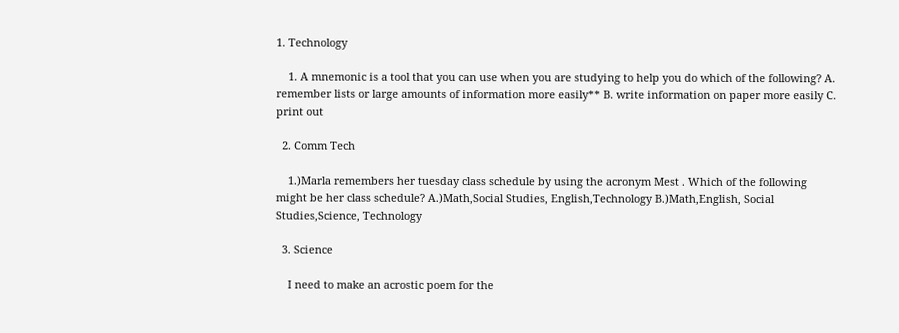1. Technology

    1. A mnemonic is a tool that you can use when you are studying to help you do which of the following? A. remember lists or large amounts of information more easily** B. write information on paper more easily C. print out

  2. Comm Tech

    1.)Marla remembers her tuesday class schedule by using the acronym Mest . Which of the following might be her class schedule? A.)Math,Social Studies, English,Technology B.)Math,English, Social Studies,Science, Technology

  3. Science

    I need to make an acrostic poem for the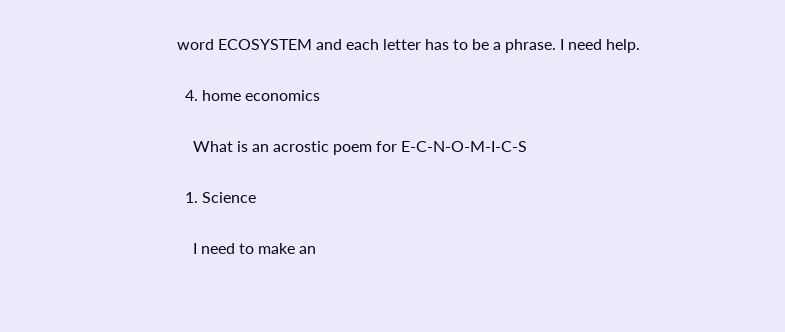word ECOSYSTEM and each letter has to be a phrase. I need help.

  4. home economics

    What is an acrostic poem for E-C-N-O-M-I-C-S

  1. Science

    I need to make an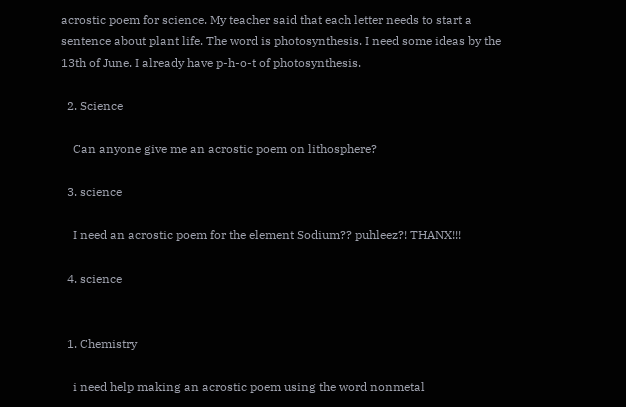acrostic poem for science. My teacher said that each letter needs to start a sentence about plant life. The word is photosynthesis. I need some ideas by the 13th of June. I already have p-h-o-t of photosynthesis.

  2. Science

    Can anyone give me an acrostic poem on lithosphere?

  3. science

    I need an acrostic poem for the element Sodium?? puhleez?! THANX!!!

  4. science


  1. Chemistry

    i need help making an acrostic poem using the word nonmetal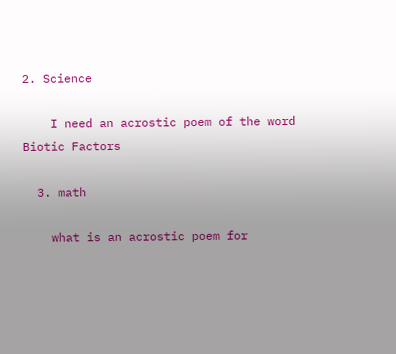2. Science

    I need an acrostic poem of the word Biotic Factors

  3. math

    what is an acrostic poem for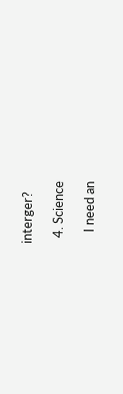interger?

  4. Science

    I need an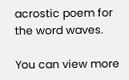acrostic poem for the word waves.

You can view more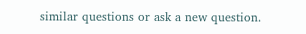similar questions or ask a new question.